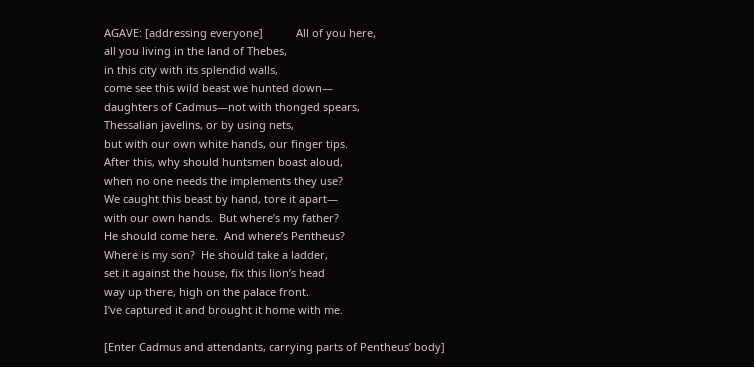AGAVE: [addressing everyone]           All of you here,
all you living in the land of Thebes,
in this city with its splendid walls,
come see this wild beast we hunted down—
daughters of Cadmus—not with thonged spears,
Thessalian javelins, or by using nets,
but with our own white hands, our finger tips.
After this, why should huntsmen boast aloud,
when no one needs the implements they use?
We caught this beast by hand, tore it apart—
with our own hands.  But where’s my father?
He should come here.  And where’s Pentheus?
Where is my son?  He should take a ladder,
set it against the house, fix this lion’s head
way up there, high on the palace front.
I’ve captured it and brought it home with me.

[Enter Cadmus and attendants, carrying parts of Pentheus’ body]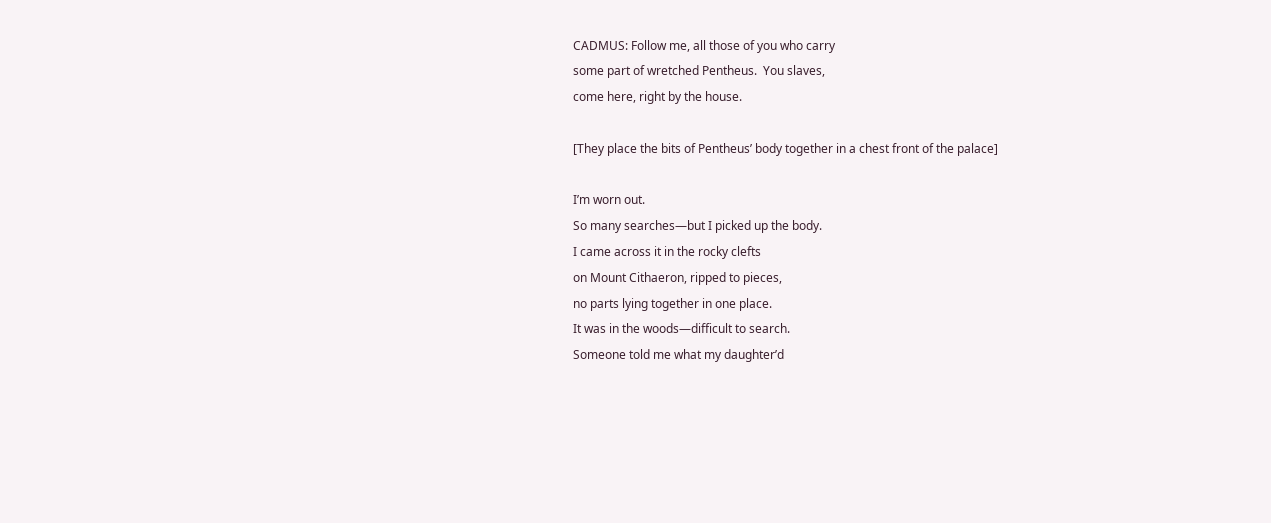CADMUS: Follow me, all those of you who carry
some part of wretched Pentheus.  You slaves,
come here, right by the house.

[They place the bits of Pentheus’ body together in a chest front of the palace]

I’m worn out.
So many searches—but I picked up the body.
I came across it in the rocky clefts
on Mount Cithaeron, ripped to pieces,
no parts lying together in one place.
It was in the woods—difficult to search.
Someone told me what my daughter’d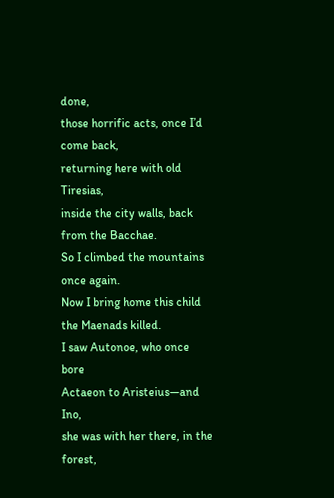done,
those horrific acts, once I’d come back,
returning here with old Tiresias,
inside the city walls, back from the Bacchae.
So I climbed the mountains once again.
Now I bring home this child the Maenads killed.
I saw Autonoe, who once bore
Actaeon to Aristeius—and Ino,
she was with her there, in the forest,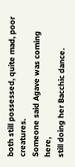both still possessed, quite mad, poor creatures.
Someone said Agave was coming here,
still doing her Bacchic dance.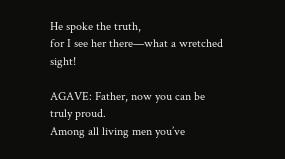He spoke the truth,
for I see her there—what a wretched sight!

AGAVE: Father, now you can be truly proud.
Among all living men you’ve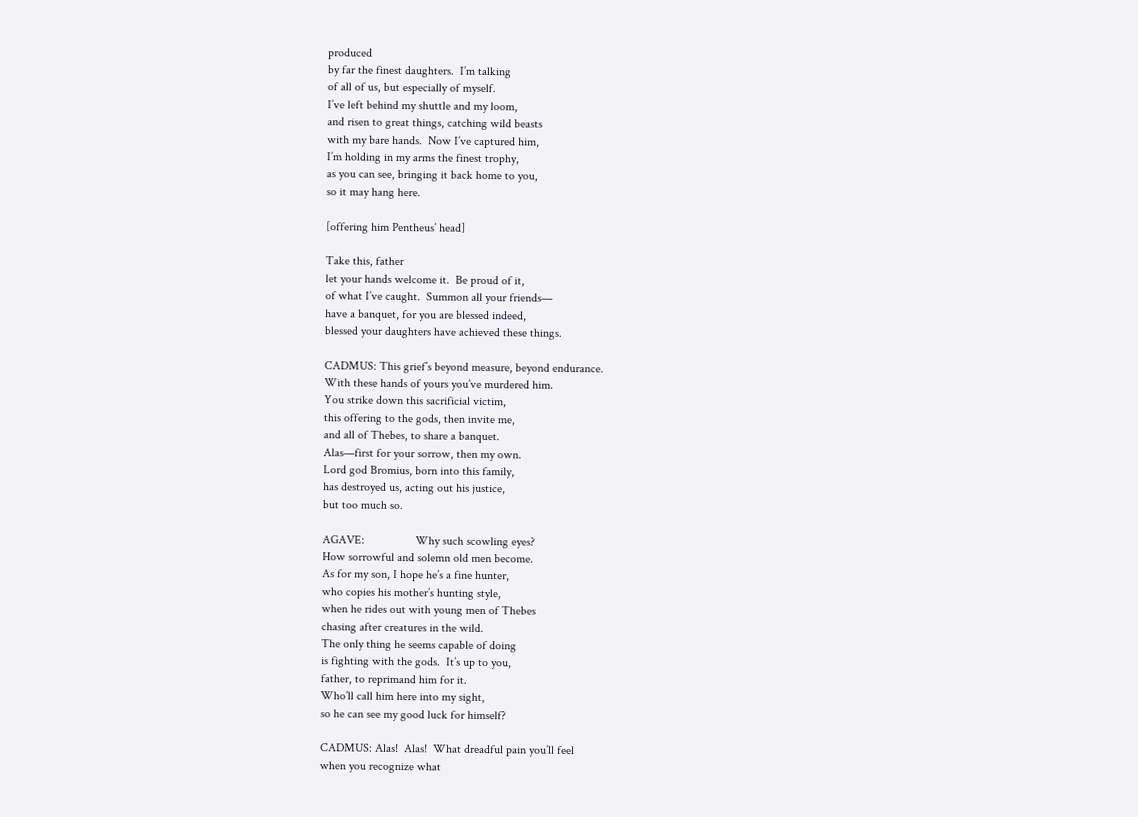produced
by far the finest daughters.  I’m talking
of all of us, but especially of myself.
I’ve left behind my shuttle and my loom,
and risen to great things, catching wild beasts
with my bare hands.  Now I’ve captured him,
I’m holding in my arms the finest trophy,
as you can see, bringing it back home to you,
so it may hang here.

[offering him Pentheus’ head]

Take this, father
let your hands welcome it.  Be proud of it,
of what I’ve caught.  Summon all your friends—
have a banquet, for you are blessed indeed,
blessed your daughters have achieved these things.

CADMUS: This grief’s beyond measure, beyond endurance.
With these hands of yours you’ve murdered him.
You strike down this sacrificial victim,
this offering to the gods, then invite me,
and all of Thebes, to share a banquet.
Alas—first for your sorrow, then my own.
Lord god Bromius, born into this family,
has destroyed us, acting out his justice,
but too much so.

AGAVE:                 Why such scowling eyes?
How sorrowful and solemn old men become.
As for my son, I hope he’s a fine hunter,
who copies his mother’s hunting style,
when he rides out with young men of Thebes
chasing after creatures in the wild.
The only thing he seems capable of doing
is fighting with the gods.  It’s up to you,
father, to reprimand him for it.
Who’ll call him here into my sight,
so he can see my good luck for himself?

CADMUS: Alas!  Alas!  What dreadful pain you’ll feel
when you recognize what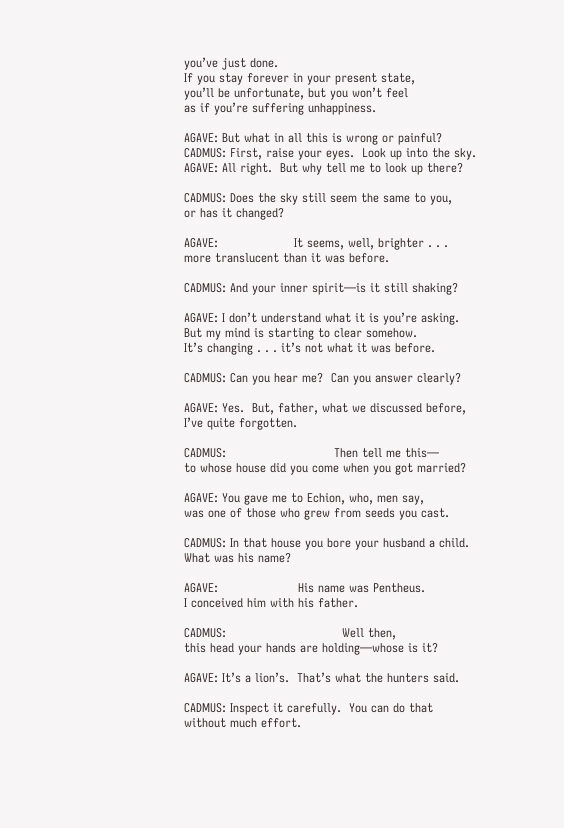you’ve just done.
If you stay forever in your present state,
you’ll be unfortunate, but you won’t feel
as if you’re suffering unhappiness.

AGAVE: But what in all this is wrong or painful?
CADMUS: First, raise your eyes.  Look up into the sky.
AGAVE: All right.  But why tell me to look up there?

CADMUS: Does the sky still seem the same to you,
or has it changed?

AGAVE:                   It seems, well, brighter . . .
more translucent than it was before.

CADMUS: And your inner spirit—is it still shaking?

AGAVE: I don’t understand what it is you’re asking.
But my mind is starting to clear somehow.
It’s changing . . . it’s not what it was before.

CADMUS: Can you hear me?  Can you answer clearly?

AGAVE: Yes.  But, father, what we discussed before,
I’ve quite forgotten.

CADMUS:                           Then tell me this—
to whose house did you come when you got married?

AGAVE: You gave me to Echion, who, men say,
was one of those who grew from seeds you cast.

CADMUS: In that house you bore your husband a child.
What was his name?

AGAVE:                    His name was Pentheus.
I conceived him with his father.

CADMUS:                             Well then,
this head your hands are holding—whose is it?

AGAVE: It’s a lion’s.  That’s what the hunters said.

CADMUS: Inspect it carefully.  You can do that
without much effort.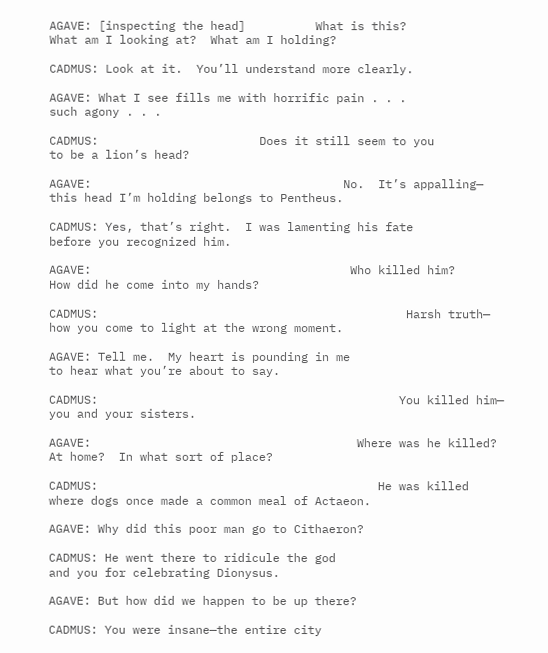AGAVE: [inspecting the head]          What is this?
What am I looking at?  What am I holding?

CADMUS: Look at it.  You’ll understand more clearly.

AGAVE: What I see fills me with horrific pain . . .
such agony . . .

CADMUS:                       Does it still seem to you
to be a lion’s head?

AGAVE:                                    No.  It’s appalling—
this head I’m holding belongs to Pentheus.

CADMUS: Yes, that’s right.  I was lamenting his fate
before you recognized him.

AGAVE:                                     Who killed him?
How did he come into my hands?

CADMUS:                                            Harsh truth—
how you come to light at the wrong moment.

AGAVE: Tell me.  My heart is pounding in me
to hear what you’re about to say.

CADMUS:                                           You killed him—
you and your sisters.

AGAVE:                                      Where was he killed?
At home?  In what sort of place?

CADMUS:                                        He was killed
where dogs once made a common meal of Actaeon.

AGAVE: Why did this poor man go to Cithaeron?

CADMUS: He went there to ridicule the god
and you for celebrating Dionysus.

AGAVE: But how did we happen to be up there?

CADMUS: You were insane—the entire city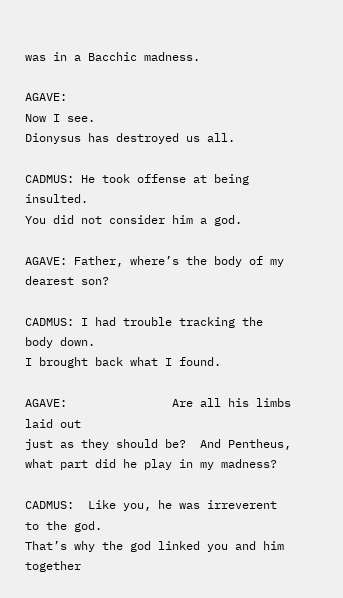was in a Bacchic madness.

AGAVE:                                    Now I see.
Dionysus has destroyed us all.

CADMUS: He took offense at being insulted.
You did not consider him a god.

AGAVE: Father, where’s the body of my dearest son?

CADMUS: I had trouble tracking the body down.
I brought back what I found.

AGAVE:               Are all his limbs laid out
just as they should be?  And Pentheus,
what part did he play in my madness?

CADMUS:  Like you, he was irreverent to the god.
That’s why the god linked you and him together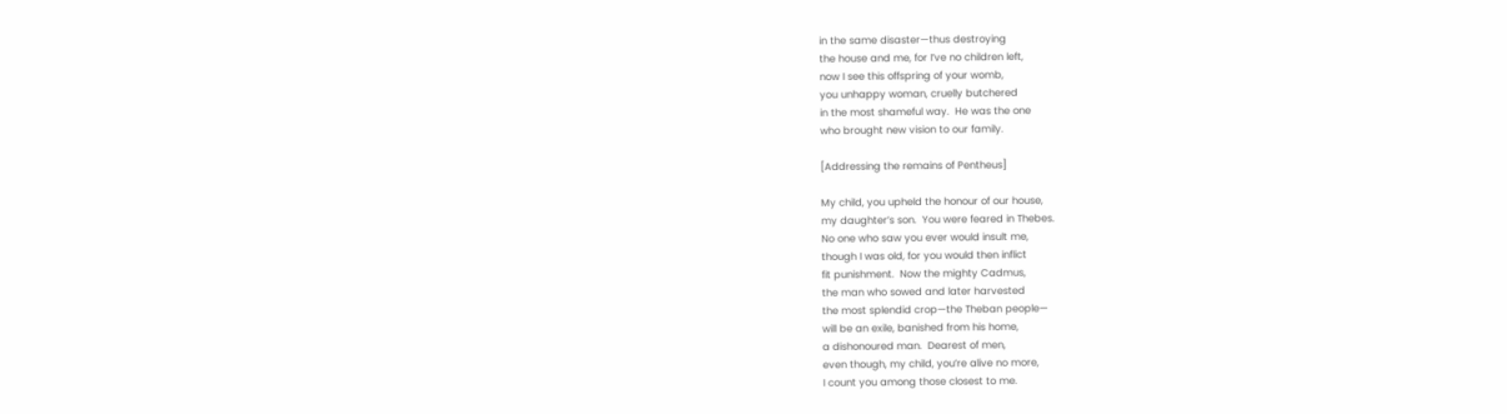in the same disaster—thus destroying
the house and me, for I’ve no children left,
now I see this offspring of your womb,
you unhappy woman, cruelly butchered
in the most shameful way.  He was the one
who brought new vision to our family.

[Addressing the remains of Pentheus]

My child, you upheld the honour of our house,
my daughter’s son.  You were feared in Thebes.
No one who saw you ever would insult me,
though I was old, for you would then inflict
fit punishment.  Now the mighty Cadmus,
the man who sowed and later harvested
the most splendid crop—the Theban people—
will be an exile, banished from his home,
a dishonoured man.  Dearest of men,
even though, my child, you’re alive no more,
I count you among those closest to me.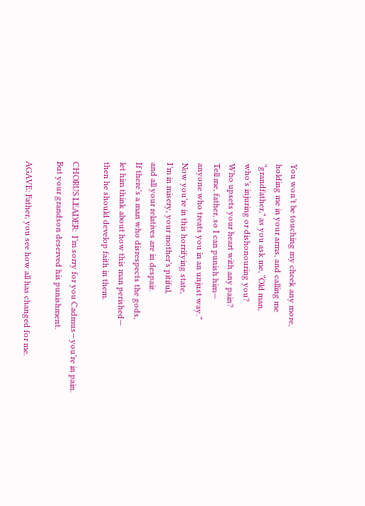You won’t be touching my cheek any more,
holding me in your arms, and calling me
“grandfather,” as you ask me, “Old man,
who’s injuring or dishonouring you?
Who upsets your heart with any pain?
Tell me, father, so I can punish him—
anyone who treats you in an unjust way.”
Now you’re in this horrifying state,
I’m in misery, your mother’s pitiful,
and all your relatives are in despair.
If there’s a man who disrespects the gods,
let him think about how this man perished—
then he should develop faith in them.

CHORUS LEADER:  I’m sorry for you Cadmus—you’re in pain.
But your grandson deserved his punishment.

AGAVE: Father, you see how all has changed for me.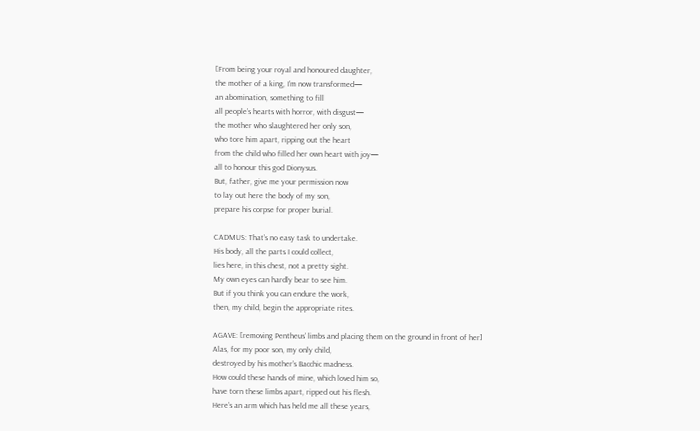[From being your royal and honoured daughter,
the mother of a king, I’m now transformed—
an abomination, something to fill
all people’s hearts with horror, with disgust—
the mother who slaughtered her only son,
who tore him apart, ripping out the heart
from the child who filled her own heart with joy—
all to honour this god Dionysus.
But, father, give me your permission now
to lay out here the body of my son,
prepare his corpse for proper burial.

CADMUS: That’s no easy task to undertake.
His body, all the parts I could collect,
lies here, in this chest, not a pretty sight.
My own eyes can hardly bear to see him.
But if you think you can endure the work,
then, my child, begin the appropriate rites.

AGAVE: [removing Pentheus’ limbs and placing them on the ground in front of her]
Alas, for my poor son, my only child,
destroyed by his mother’s Bacchic madness.
How could these hands of mine, which loved him so,
have torn these limbs apart, ripped out his flesh.
Here’s an arm which has held me all these years,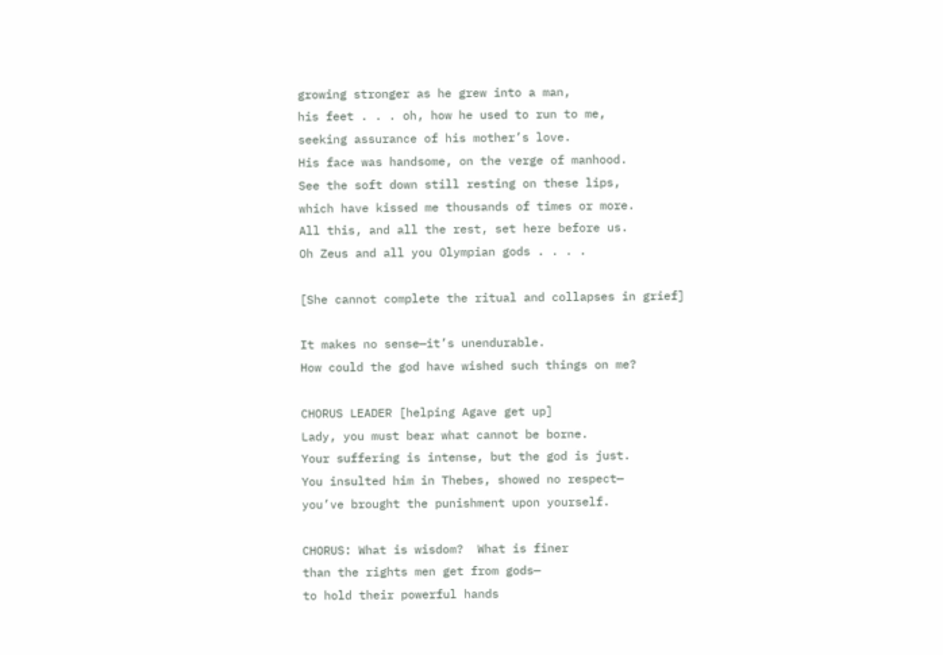growing stronger as he grew into a man,
his feet . . . oh, how he used to run to me,
seeking assurance of his mother’s love.
His face was handsome, on the verge of manhood.
See the soft down still resting on these lips,
which have kissed me thousands of times or more.
All this, and all the rest, set here before us.
Oh Zeus and all you Olympian gods . . . .

[She cannot complete the ritual and collapses in grief]

It makes no sense—it’s unendurable.
How could the god have wished such things on me?

CHORUS LEADER [helping Agave get up]
Lady, you must bear what cannot be borne.
Your suffering is intense, but the god is just.
You insulted him in Thebes, showed no respect—
you’ve brought the punishment upon yourself.

CHORUS: What is wisdom?  What is finer
than the rights men get from gods—
to hold their powerful hands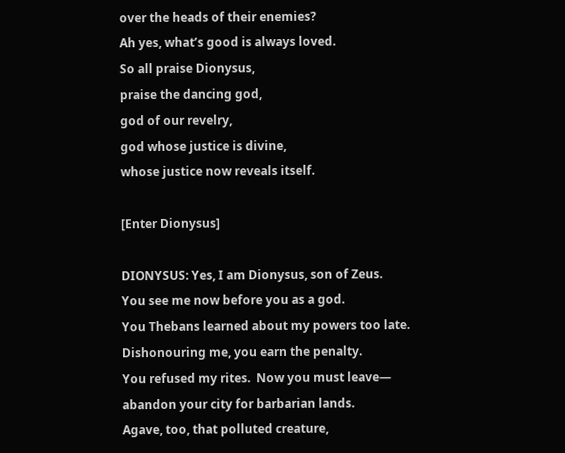over the heads of their enemies?
Ah yes, what’s good is always loved.
So all praise Dionysus,
praise the dancing god,
god of our revelry,
god whose justice is divine,
whose justice now reveals itself.

[Enter Dionysus]

DIONYSUS: Yes, I am Dionysus, son of Zeus.
You see me now before you as a god.
You Thebans learned about my powers too late.
Dishonouring me, you earn the penalty.
You refused my rites.  Now you must leave—
abandon your city for barbarian lands.
Agave, too, that polluted creature,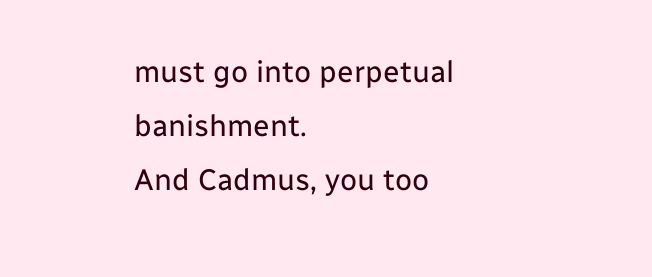must go into perpetual banishment.
And Cadmus, you too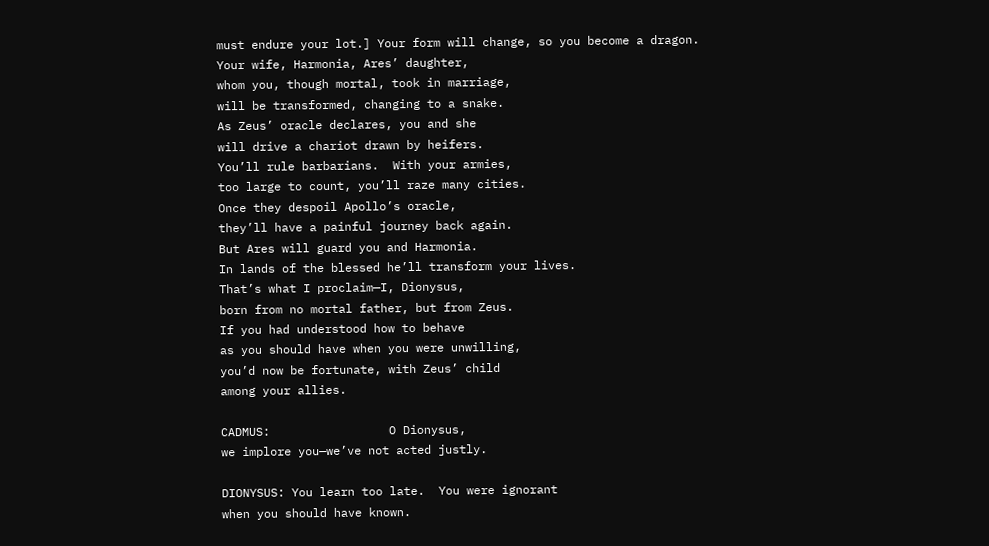must endure your lot.] Your form will change, so you become a dragon.
Your wife, Harmonia, Ares’ daughter,
whom you, though mortal, took in marriage,
will be transformed, changing to a snake.
As Zeus’ oracle declares, you and she
will drive a chariot drawn by heifers.
You’ll rule barbarians.  With your armies,
too large to count, you’ll raze many cities.
Once they despoil Apollo’s oracle,
they’ll have a painful journey back again.
But Ares will guard you and Harmonia.
In lands of the blessed he’ll transform your lives.
That’s what I proclaim—I, Dionysus,
born from no mortal father, but from Zeus.
If you had understood how to behave
as you should have when you were unwilling,
you’d now be fortunate, with Zeus’ child
among your allies.

CADMUS:                 O Dionysus,
we implore you—we’ve not acted justly.

DIONYSUS: You learn too late.  You were ignorant
when you should have known.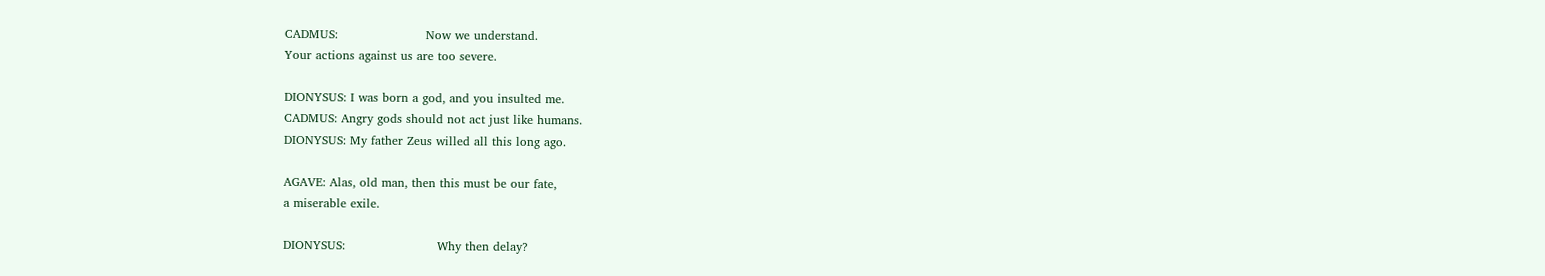CADMUS:                      Now we understand.
Your actions against us are too severe.

DIONYSUS: I was born a god, and you insulted me.
CADMUS: Angry gods should not act just like humans.
DIONYSUS: My father Zeus willed all this long ago.

AGAVE: Alas, old man, then this must be our fate,
a miserable exile.

DIONYSUS:                       Why then delay?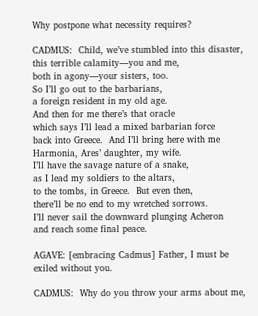Why postpone what necessity requires?

CADMUS:  Child, we’ve stumbled into this disaster,
this terrible calamity—you and me,
both in agony—your sisters, too.
So I’ll go out to the barbarians,
a foreign resident in my old age.
And then for me there’s that oracle
which says I’ll lead a mixed barbarian force
back into Greece.  And I’ll bring here with me
Harmonia, Ares’ daughter, my wife.
I’ll have the savage nature of a snake,
as I lead my soldiers to the altars,
to the tombs, in Greece.  But even then,
there’ll be no end to my wretched sorrows.
I’ll never sail the downward plunging Acheron
and reach some final peace.

AGAVE: [embracing Cadmus] Father, I must be exiled without you.

CADMUS:  Why do you throw your arms about me,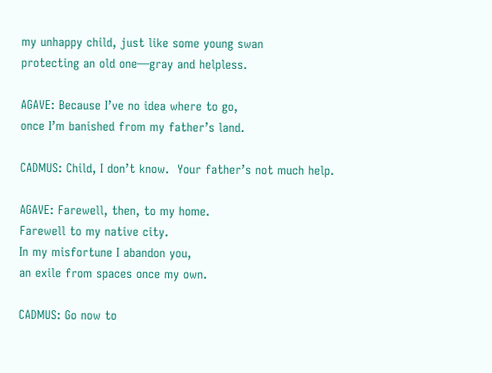my unhappy child, just like some young swan
protecting an old one—gray and helpless.

AGAVE: Because I’ve no idea where to go,
once I’m banished from my father’s land.

CADMUS: Child, I don’t know.  Your father’s not much help.

AGAVE: Farewell, then, to my home.
Farewell to my native city.
In my misfortune I abandon you,
an exile from spaces once my own.

CADMUS: Go now to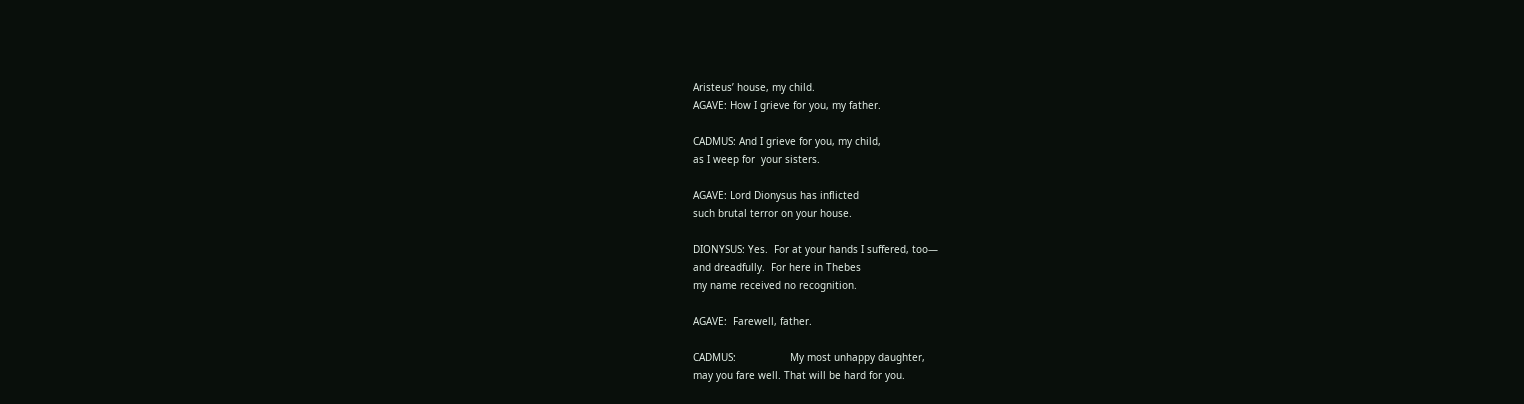Aristeus’ house, my child.
AGAVE: How I grieve for you, my father.

CADMUS: And I grieve for you, my child,
as I weep for  your sisters.

AGAVE: Lord Dionysus has inflicted
such brutal terror on your house.

DIONYSUS: Yes.  For at your hands I suffered, too—
and dreadfully.  For here in Thebes
my name received no recognition.

AGAVE:  Farewell, father.

CADMUS:                  My most unhappy daughter,
may you fare well. That will be hard for you.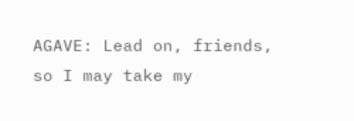AGAVE: Lead on, friends, so I may take my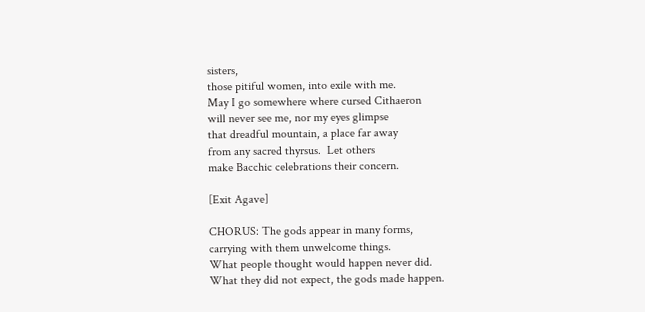sisters,
those pitiful women, into exile with me.
May I go somewhere where cursed Cithaeron
will never see me, nor my eyes glimpse
that dreadful mountain, a place far away
from any sacred thyrsus.  Let others
make Bacchic celebrations their concern.

[Exit Agave]

CHORUS: The gods appear in many forms,
carrying with them unwelcome things.
What people thought would happen never did.
What they did not expect, the gods made happen.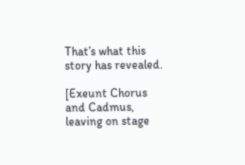That’s what this story has revealed.

[Exeunt Chorus and Cadmus, leaving on stage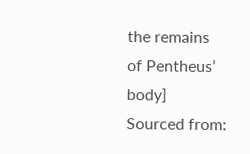the remains of Pentheus’ body]
Sourced from: